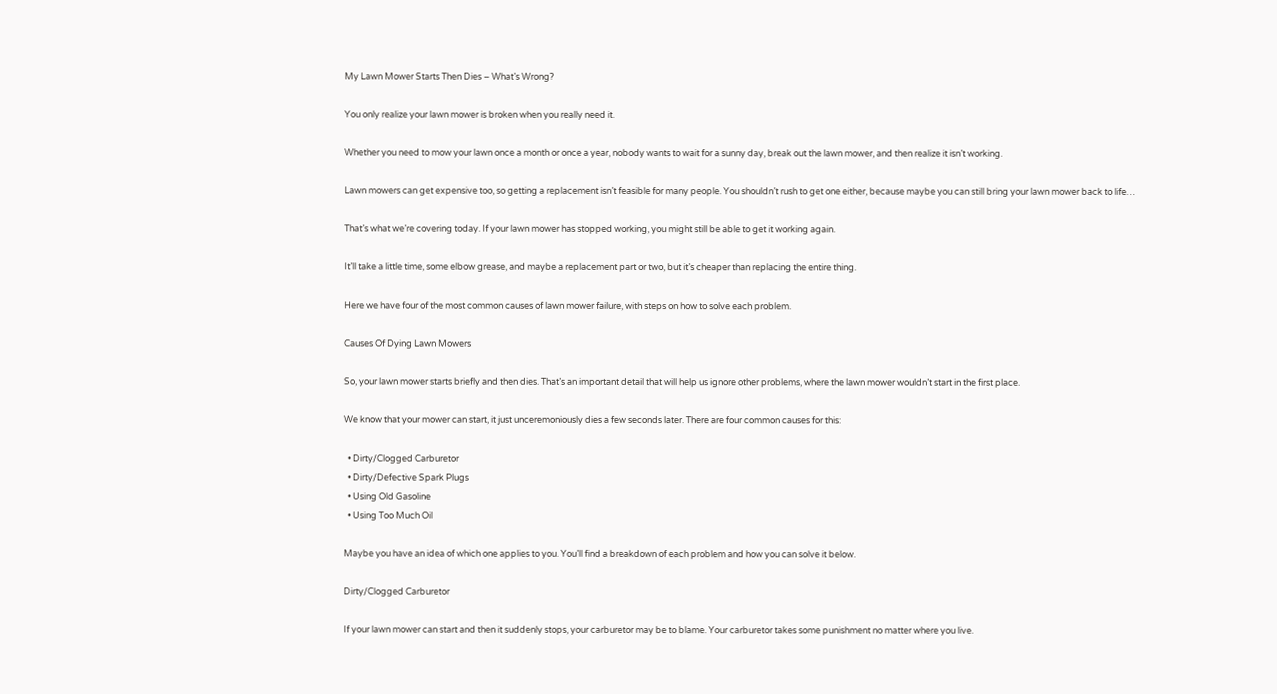My Lawn Mower Starts Then Dies – What’s Wrong?

You only realize your lawn mower is broken when you really need it.

Whether you need to mow your lawn once a month or once a year, nobody wants to wait for a sunny day, break out the lawn mower, and then realize it isn’t working.

Lawn mowers can get expensive too, so getting a replacement isn’t feasible for many people. You shouldn’t rush to get one either, because maybe you can still bring your lawn mower back to life…

That’s what we’re covering today. If your lawn mower has stopped working, you might still be able to get it working again.

It’ll take a little time, some elbow grease, and maybe a replacement part or two, but it’s cheaper than replacing the entire thing.

Here we have four of the most common causes of lawn mower failure, with steps on how to solve each problem.

Causes Of Dying Lawn Mowers

So, your lawn mower starts briefly and then dies. That’s an important detail that will help us ignore other problems, where the lawn mower wouldn’t start in the first place.

We know that your mower can start, it just unceremoniously dies a few seconds later. There are four common causes for this:

  • Dirty/Clogged Carburetor
  • Dirty/Defective Spark Plugs
  • Using Old Gasoline
  • Using Too Much Oil

Maybe you have an idea of which one applies to you. You’ll find a breakdown of each problem and how you can solve it below.

Dirty/Clogged Carburetor

If your lawn mower can start and then it suddenly stops, your carburetor may be to blame. Your carburetor takes some punishment no matter where you live.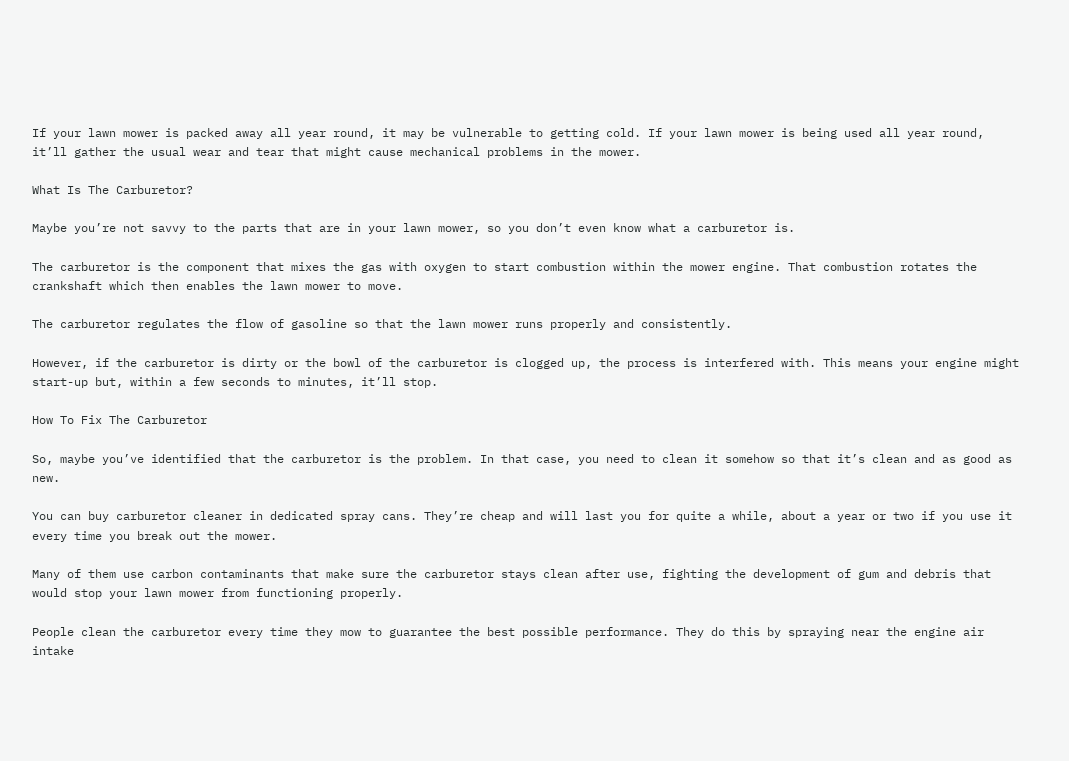If your lawn mower is packed away all year round, it may be vulnerable to getting cold. If your lawn mower is being used all year round, it’ll gather the usual wear and tear that might cause mechanical problems in the mower.

What Is The Carburetor?

Maybe you’re not savvy to the parts that are in your lawn mower, so you don’t even know what a carburetor is.

The carburetor is the component that mixes the gas with oxygen to start combustion within the mower engine. That combustion rotates the crankshaft which then enables the lawn mower to move.

The carburetor regulates the flow of gasoline so that the lawn mower runs properly and consistently.

However, if the carburetor is dirty or the bowl of the carburetor is clogged up, the process is interfered with. This means your engine might start-up but, within a few seconds to minutes, it’ll stop.

How To Fix The Carburetor

So, maybe you’ve identified that the carburetor is the problem. In that case, you need to clean it somehow so that it’s clean and as good as new.

You can buy carburetor cleaner in dedicated spray cans. They’re cheap and will last you for quite a while, about a year or two if you use it every time you break out the mower.

Many of them use carbon contaminants that make sure the carburetor stays clean after use, fighting the development of gum and debris that would stop your lawn mower from functioning properly.

People clean the carburetor every time they mow to guarantee the best possible performance. They do this by spraying near the engine air intake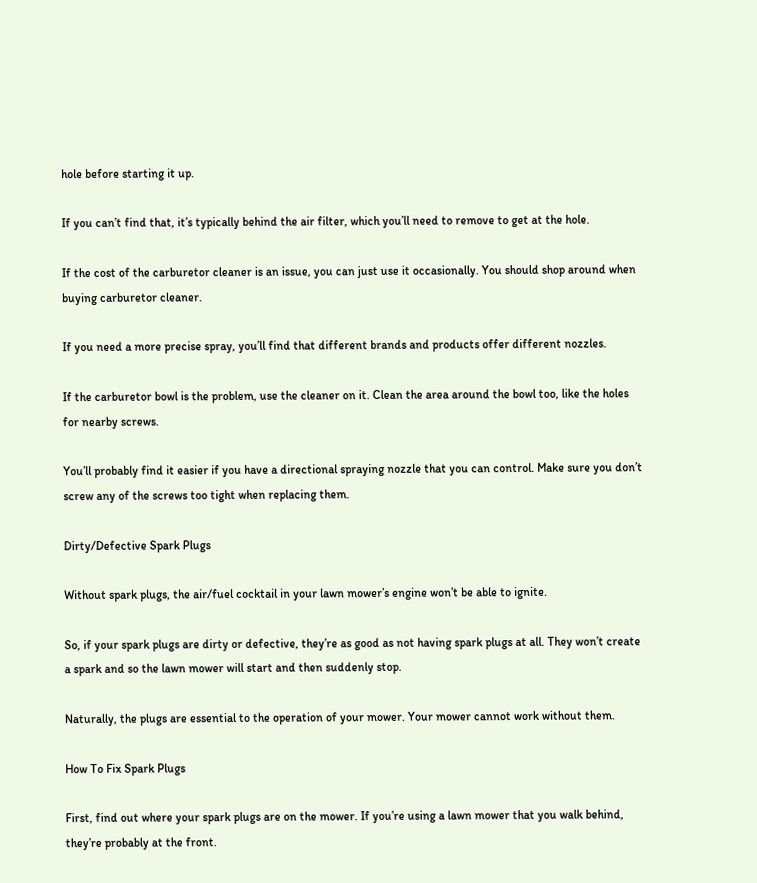hole before starting it up.

If you can’t find that, it’s typically behind the air filter, which you’ll need to remove to get at the hole.

If the cost of the carburetor cleaner is an issue, you can just use it occasionally. You should shop around when buying carburetor cleaner.

If you need a more precise spray, you’ll find that different brands and products offer different nozzles.

If the carburetor bowl is the problem, use the cleaner on it. Clean the area around the bowl too, like the holes for nearby screws.

You’ll probably find it easier if you have a directional spraying nozzle that you can control. Make sure you don’t screw any of the screws too tight when replacing them.

Dirty/Defective Spark Plugs

Without spark plugs, the air/fuel cocktail in your lawn mower’s engine won’t be able to ignite.

So, if your spark plugs are dirty or defective, they’re as good as not having spark plugs at all. They won’t create a spark and so the lawn mower will start and then suddenly stop.

Naturally, the plugs are essential to the operation of your mower. Your mower cannot work without them.

How To Fix Spark Plugs

First, find out where your spark plugs are on the mower. If you’re using a lawn mower that you walk behind, they’re probably at the front.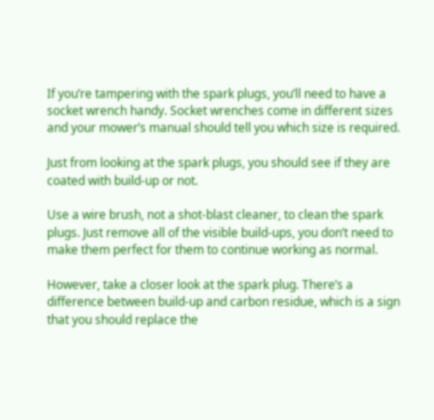If you’re tampering with the spark plugs, you’ll need to have a socket wrench handy. Socket wrenches come in different sizes and your mower’s manual should tell you which size is required.

Just from looking at the spark plugs, you should see if they are coated with build-up or not.

Use a wire brush, not a shot-blast cleaner, to clean the spark plugs. Just remove all of the visible build-ups, you don’t need to make them perfect for them to continue working as normal.

However, take a closer look at the spark plug. There’s a difference between build-up and carbon residue, which is a sign that you should replace the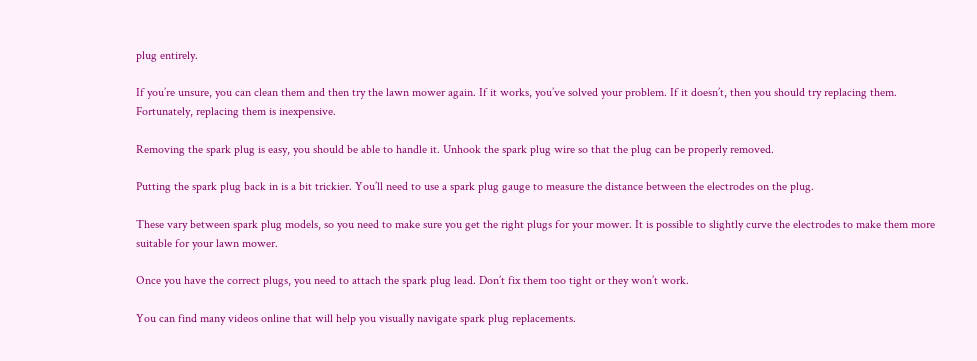plug entirely.

If you’re unsure, you can clean them and then try the lawn mower again. If it works, you’ve solved your problem. If it doesn’t, then you should try replacing them. Fortunately, replacing them is inexpensive.

Removing the spark plug is easy, you should be able to handle it. Unhook the spark plug wire so that the plug can be properly removed.

Putting the spark plug back in is a bit trickier. You’ll need to use a spark plug gauge to measure the distance between the electrodes on the plug.

These vary between spark plug models, so you need to make sure you get the right plugs for your mower. It is possible to slightly curve the electrodes to make them more suitable for your lawn mower.

Once you have the correct plugs, you need to attach the spark plug lead. Don’t fix them too tight or they won’t work.

You can find many videos online that will help you visually navigate spark plug replacements.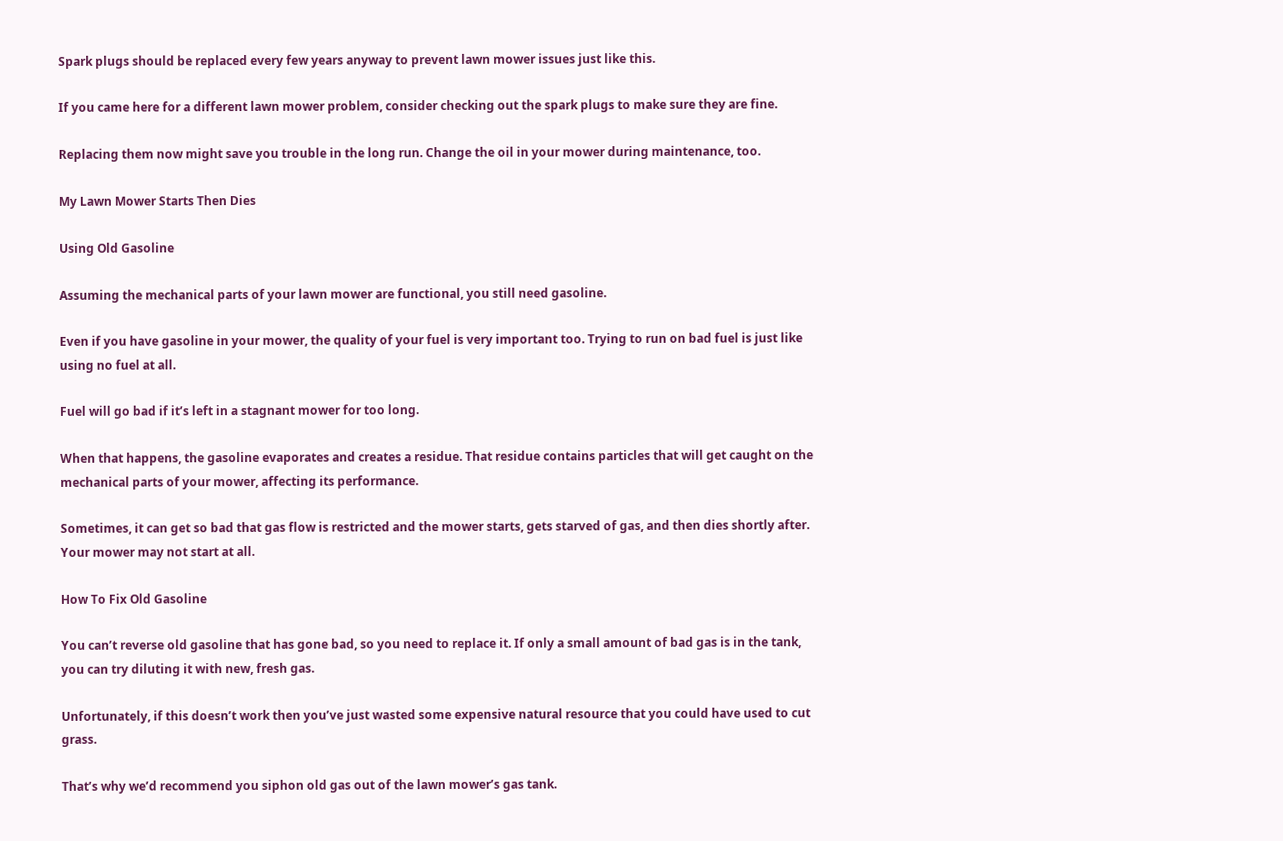Spark plugs should be replaced every few years anyway to prevent lawn mower issues just like this.

If you came here for a different lawn mower problem, consider checking out the spark plugs to make sure they are fine.

Replacing them now might save you trouble in the long run. Change the oil in your mower during maintenance, too.

My Lawn Mower Starts Then Dies

Using Old Gasoline

Assuming the mechanical parts of your lawn mower are functional, you still need gasoline.

Even if you have gasoline in your mower, the quality of your fuel is very important too. Trying to run on bad fuel is just like using no fuel at all.

Fuel will go bad if it’s left in a stagnant mower for too long.

When that happens, the gasoline evaporates and creates a residue. That residue contains particles that will get caught on the mechanical parts of your mower, affecting its performance.

Sometimes, it can get so bad that gas flow is restricted and the mower starts, gets starved of gas, and then dies shortly after. Your mower may not start at all.

How To Fix Old Gasoline

You can’t reverse old gasoline that has gone bad, so you need to replace it. If only a small amount of bad gas is in the tank, you can try diluting it with new, fresh gas.

Unfortunately, if this doesn’t work then you’ve just wasted some expensive natural resource that you could have used to cut grass.

That’s why we’d recommend you siphon old gas out of the lawn mower’s gas tank.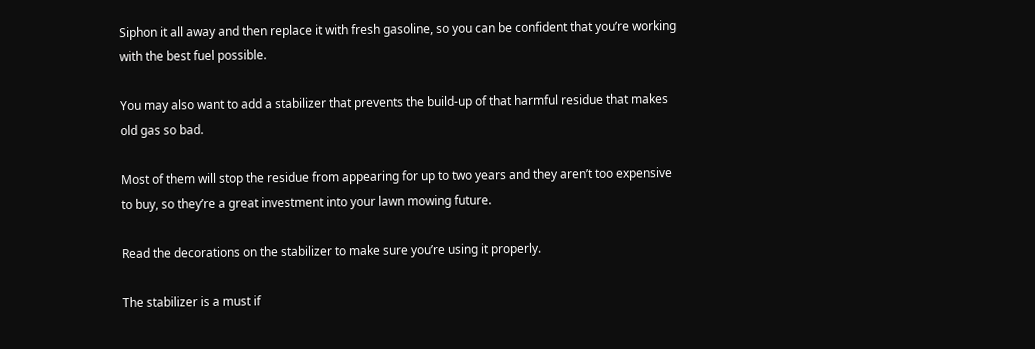Siphon it all away and then replace it with fresh gasoline, so you can be confident that you’re working with the best fuel possible.

You may also want to add a stabilizer that prevents the build-up of that harmful residue that makes old gas so bad.

Most of them will stop the residue from appearing for up to two years and they aren’t too expensive to buy, so they’re a great investment into your lawn mowing future.

Read the decorations on the stabilizer to make sure you’re using it properly.

The stabilizer is a must if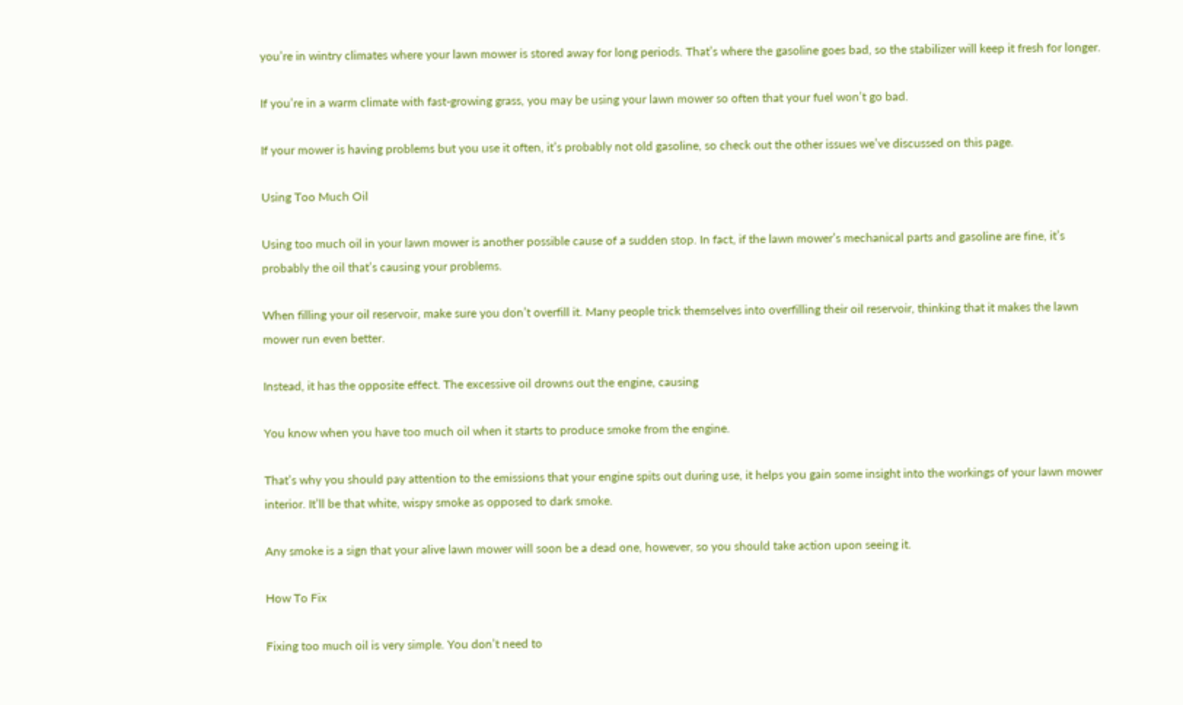you’re in wintry climates where your lawn mower is stored away for long periods. That’s where the gasoline goes bad, so the stabilizer will keep it fresh for longer.

If you’re in a warm climate with fast-growing grass, you may be using your lawn mower so often that your fuel won’t go bad.

If your mower is having problems but you use it often, it’s probably not old gasoline, so check out the other issues we’ve discussed on this page.

Using Too Much Oil

Using too much oil in your lawn mower is another possible cause of a sudden stop. In fact, if the lawn mower’s mechanical parts and gasoline are fine, it’s probably the oil that’s causing your problems.

When filling your oil reservoir, make sure you don’t overfill it. Many people trick themselves into overfilling their oil reservoir, thinking that it makes the lawn mower run even better.

Instead, it has the opposite effect. The excessive oil drowns out the engine, causing

You know when you have too much oil when it starts to produce smoke from the engine.

That’s why you should pay attention to the emissions that your engine spits out during use, it helps you gain some insight into the workings of your lawn mower interior. It’ll be that white, wispy smoke as opposed to dark smoke.

Any smoke is a sign that your alive lawn mower will soon be a dead one, however, so you should take action upon seeing it.

How To Fix

Fixing too much oil is very simple. You don’t need to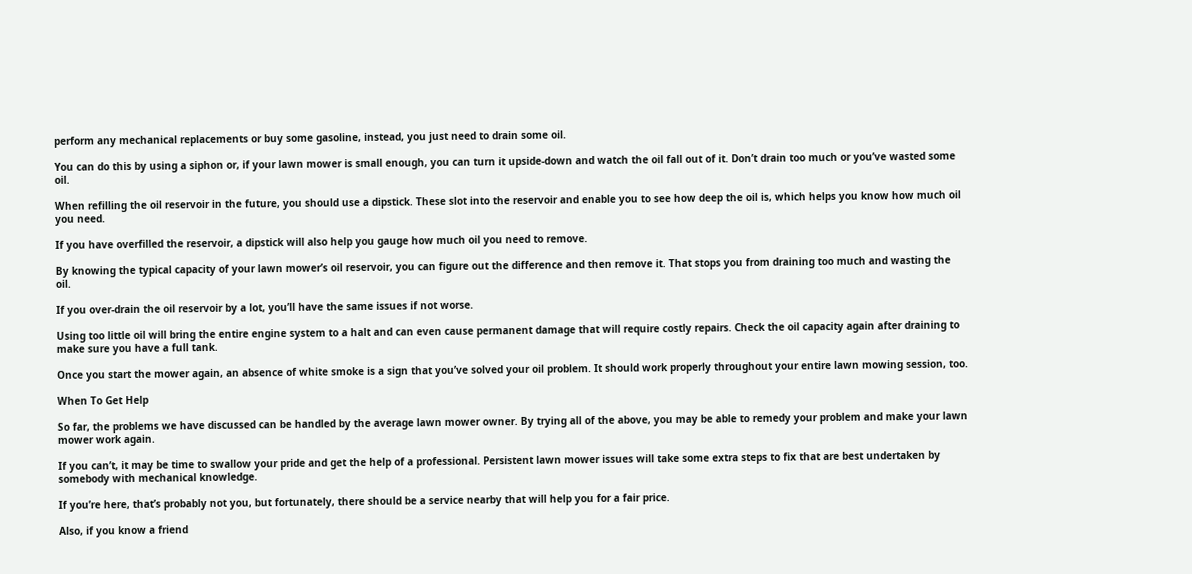perform any mechanical replacements or buy some gasoline, instead, you just need to drain some oil.

You can do this by using a siphon or, if your lawn mower is small enough, you can turn it upside-down and watch the oil fall out of it. Don’t drain too much or you’ve wasted some oil.

When refilling the oil reservoir in the future, you should use a dipstick. These slot into the reservoir and enable you to see how deep the oil is, which helps you know how much oil you need.

If you have overfilled the reservoir, a dipstick will also help you gauge how much oil you need to remove.

By knowing the typical capacity of your lawn mower’s oil reservoir, you can figure out the difference and then remove it. That stops you from draining too much and wasting the oil.

If you over-drain the oil reservoir by a lot, you’ll have the same issues if not worse.

Using too little oil will bring the entire engine system to a halt and can even cause permanent damage that will require costly repairs. Check the oil capacity again after draining to make sure you have a full tank.

Once you start the mower again, an absence of white smoke is a sign that you’ve solved your oil problem. It should work properly throughout your entire lawn mowing session, too.

When To Get Help

So far, the problems we have discussed can be handled by the average lawn mower owner. By trying all of the above, you may be able to remedy your problem and make your lawn mower work again.

If you can’t, it may be time to swallow your pride and get the help of a professional. Persistent lawn mower issues will take some extra steps to fix that are best undertaken by somebody with mechanical knowledge.

If you’re here, that’s probably not you, but fortunately, there should be a service nearby that will help you for a fair price.

Also, if you know a friend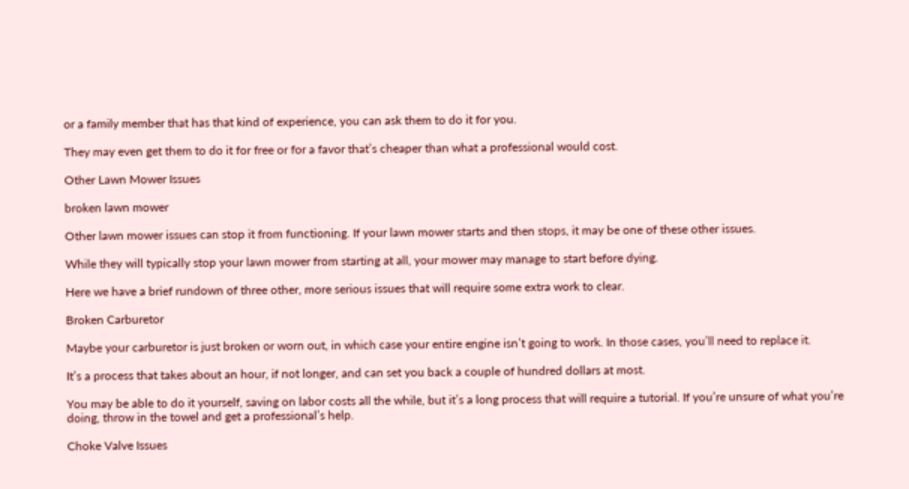or a family member that has that kind of experience, you can ask them to do it for you.

They may even get them to do it for free or for a favor that’s cheaper than what a professional would cost.

Other Lawn Mower Issues

broken lawn mower

Other lawn mower issues can stop it from functioning. If your lawn mower starts and then stops, it may be one of these other issues.

While they will typically stop your lawn mower from starting at all, your mower may manage to start before dying.

Here we have a brief rundown of three other, more serious issues that will require some extra work to clear.

Broken Carburetor

Maybe your carburetor is just broken or worn out, in which case your entire engine isn’t going to work. In those cases, you’ll need to replace it.

It’s a process that takes about an hour, if not longer, and can set you back a couple of hundred dollars at most.

You may be able to do it yourself, saving on labor costs all the while, but it’s a long process that will require a tutorial. If you’re unsure of what you’re doing, throw in the towel and get a professional’s help.

Choke Valve Issues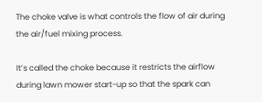The choke valve is what controls the flow of air during the air/fuel mixing process.

It’s called the choke because it restricts the airflow during lawn mower start-up so that the spark can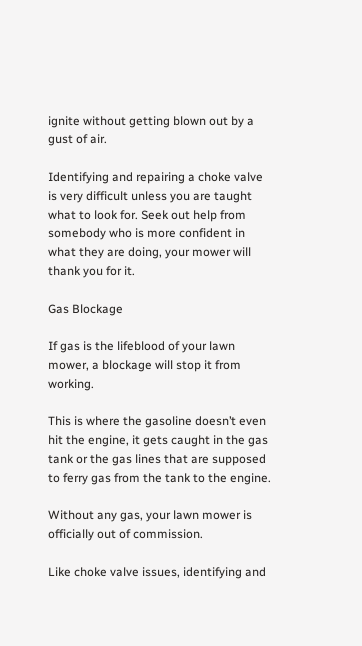ignite without getting blown out by a gust of air.

Identifying and repairing a choke valve is very difficult unless you are taught what to look for. Seek out help from somebody who is more confident in what they are doing, your mower will thank you for it.

Gas Blockage

If gas is the lifeblood of your lawn mower, a blockage will stop it from working.

This is where the gasoline doesn’t even hit the engine, it gets caught in the gas tank or the gas lines that are supposed to ferry gas from the tank to the engine.

Without any gas, your lawn mower is officially out of commission.

Like choke valve issues, identifying and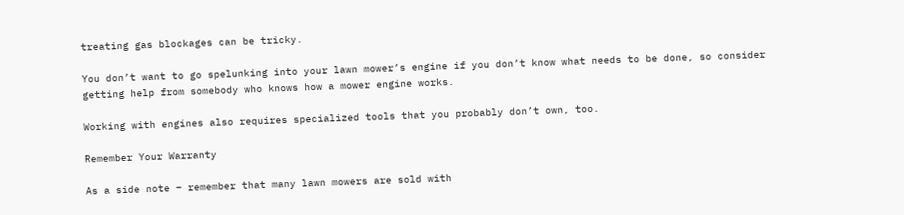treating gas blockages can be tricky.

You don’t want to go spelunking into your lawn mower’s engine if you don’t know what needs to be done, so consider getting help from somebody who knows how a mower engine works.

Working with engines also requires specialized tools that you probably don’t own, too.

Remember Your Warranty

As a side note – remember that many lawn mowers are sold with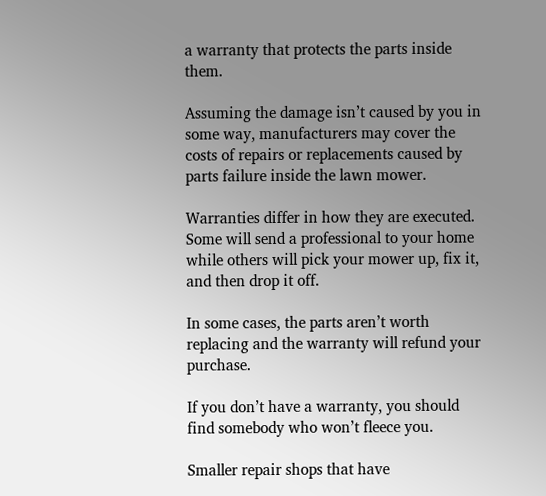a warranty that protects the parts inside them.

Assuming the damage isn’t caused by you in some way, manufacturers may cover the costs of repairs or replacements caused by parts failure inside the lawn mower.

Warranties differ in how they are executed. Some will send a professional to your home while others will pick your mower up, fix it, and then drop it off.

In some cases, the parts aren’t worth replacing and the warranty will refund your purchase.

If you don’t have a warranty, you should find somebody who won’t fleece you.

Smaller repair shops that have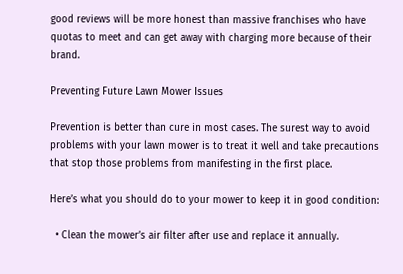good reviews will be more honest than massive franchises who have quotas to meet and can get away with charging more because of their brand.

Preventing Future Lawn Mower Issues

Prevention is better than cure in most cases. The surest way to avoid problems with your lawn mower is to treat it well and take precautions that stop those problems from manifesting in the first place.

Here’s what you should do to your mower to keep it in good condition:

  • Clean the mower’s air filter after use and replace it annually.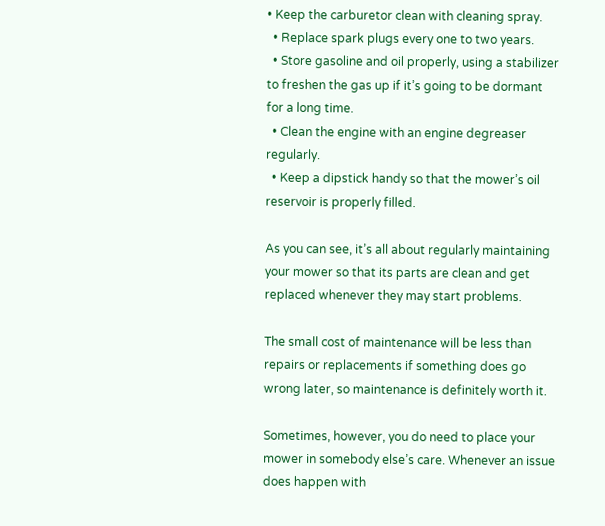• Keep the carburetor clean with cleaning spray.
  • Replace spark plugs every one to two years.
  • Store gasoline and oil properly, using a stabilizer to freshen the gas up if it’s going to be dormant for a long time.
  • Clean the engine with an engine degreaser regularly.
  • Keep a dipstick handy so that the mower’s oil reservoir is properly filled.

As you can see, it’s all about regularly maintaining your mower so that its parts are clean and get replaced whenever they may start problems.

The small cost of maintenance will be less than repairs or replacements if something does go wrong later, so maintenance is definitely worth it.

Sometimes, however, you do need to place your mower in somebody else’s care. Whenever an issue does happen with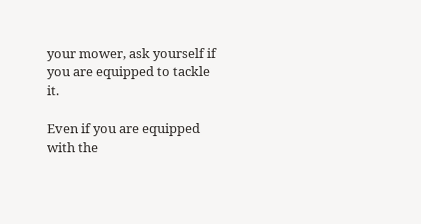your mower, ask yourself if you are equipped to tackle it.

Even if you are equipped with the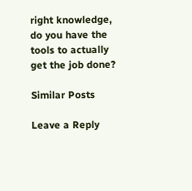right knowledge, do you have the tools to actually get the job done?

Similar Posts

Leave a Reply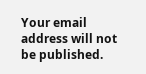Your email address will not be published.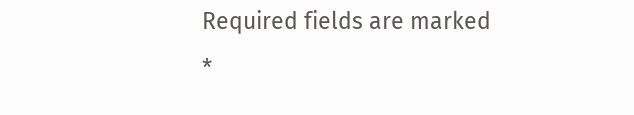Required fields are marked *